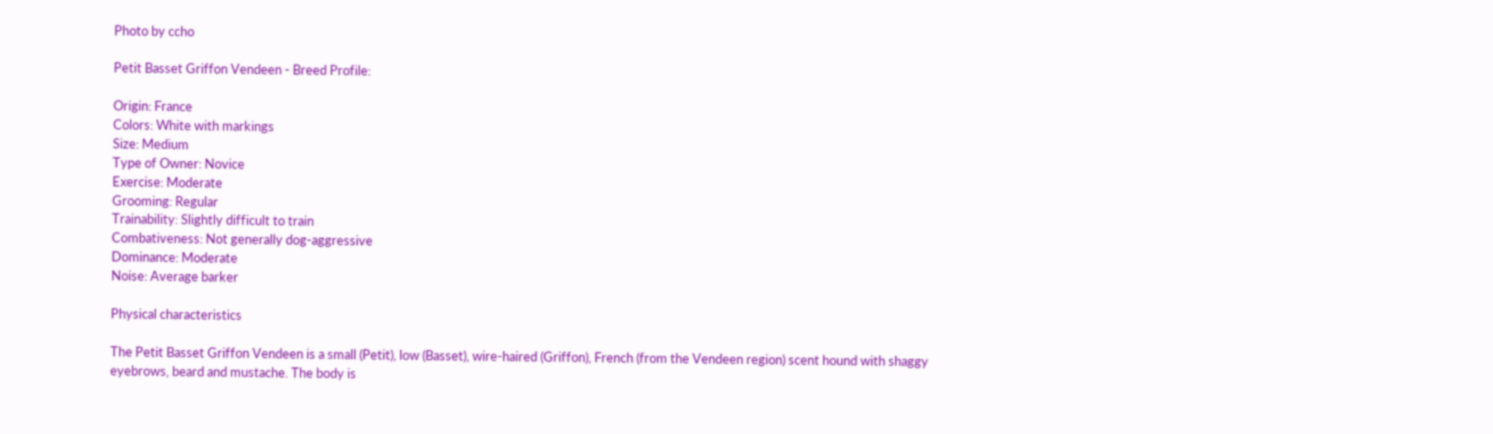Photo by ccho

Petit Basset Griffon Vendeen - Breed Profile:

Origin: France
Colors: White with markings
Size: Medium
Type of Owner: Novice
Exercise: Moderate
Grooming: Regular
Trainability: Slightly difficult to train
Combativeness: Not generally dog-aggressive
Dominance: Moderate
Noise: Average barker

Physical characteristics

The Petit Basset Griffon Vendeen is a small (Petit), low (Basset), wire-haired (Griffon), French (from the Vendeen region) scent hound with shaggy eyebrows, beard and mustache. The body is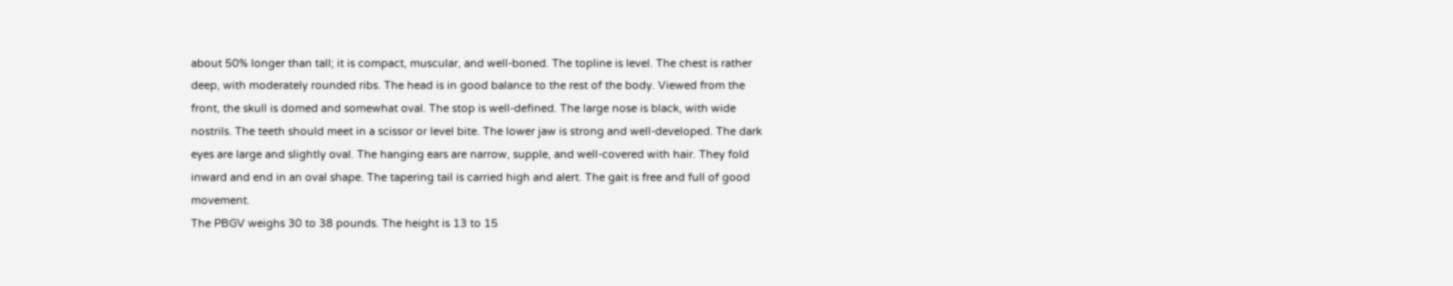about 50% longer than tall; it is compact, muscular, and well-boned. The topline is level. The chest is rather deep, with moderately rounded ribs. The head is in good balance to the rest of the body. Viewed from the front, the skull is domed and somewhat oval. The stop is well-defined. The large nose is black, with wide nostrils. The teeth should meet in a scissor or level bite. The lower jaw is strong and well-developed. The dark eyes are large and slightly oval. The hanging ears are narrow, supple, and well-covered with hair. They fold inward and end in an oval shape. The tapering tail is carried high and alert. The gait is free and full of good movement.
The PBGV weighs 30 to 38 pounds. The height is 13 to 15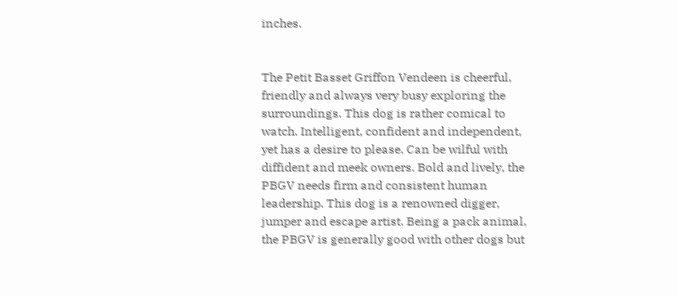inches.


The Petit Basset Griffon Vendeen is cheerful, friendly and always very busy exploring the surroundings. This dog is rather comical to watch. Intelligent, confident and independent, yet has a desire to please. Can be wilful with diffident and meek owners. Bold and lively, the PBGV needs firm and consistent human leadership. This dog is a renowned digger, jumper and escape artist. Being a pack animal, the PBGV is generally good with other dogs but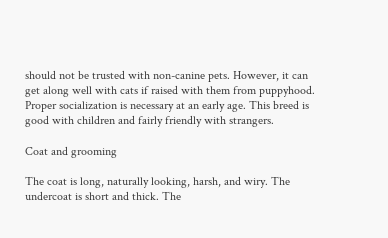should not be trusted with non-canine pets. However, it can get along well with cats if raised with them from puppyhood. Proper socialization is necessary at an early age. This breed is good with children and fairly friendly with strangers.

Coat and grooming

The coat is long, naturally looking, harsh, and wiry. The undercoat is short and thick. The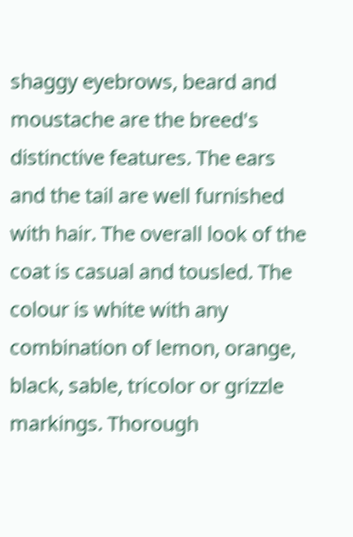shaggy eyebrows, beard and moustache are the breed's distinctive features. The ears and the tail are well furnished with hair. The overall look of the coat is casual and tousled. The colour is white with any combination of lemon, orange, black, sable, tricolor or grizzle markings. Thorough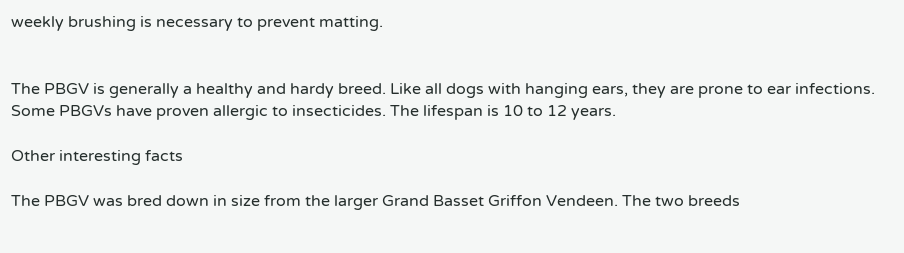weekly brushing is necessary to prevent matting.


The PBGV is generally a healthy and hardy breed. Like all dogs with hanging ears, they are prone to ear infections. Some PBGVs have proven allergic to insecticides. The lifespan is 10 to 12 years.

Other interesting facts

The PBGV was bred down in size from the larger Grand Basset Griffon Vendeen. The two breeds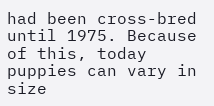had been cross-bred until 1975. Because of this, today puppies can vary in size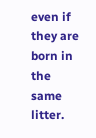even if they are born in the same litter.